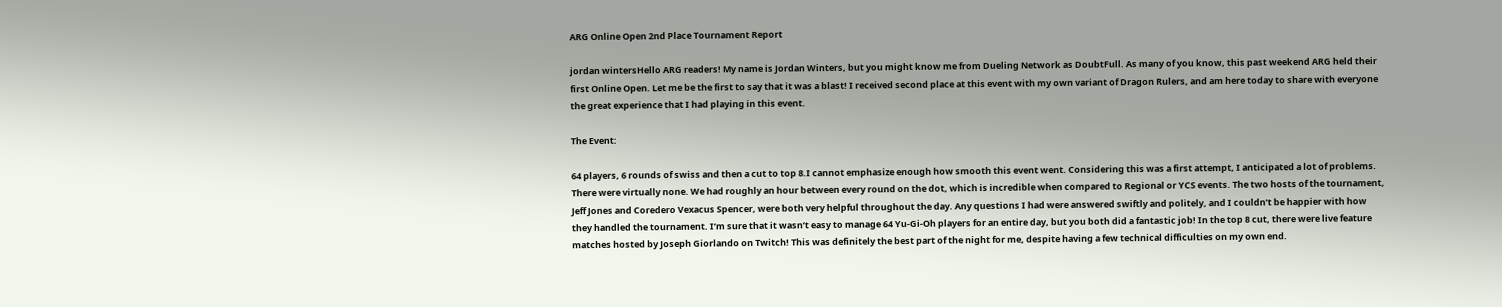ARG Online Open 2nd Place Tournament Report

jordan wintersHello ARG readers! My name is Jordan Winters, but you might know me from Dueling Network as DoubtFull. As many of you know, this past weekend ARG held their first Online Open. Let me be the first to say that it was a blast! I received second place at this event with my own variant of Dragon Rulers, and am here today to share with everyone the great experience that I had playing in this event.

The Event:

64 players, 6 rounds of swiss and then a cut to top 8.I cannot emphasize enough how smooth this event went. Considering this was a first attempt, I anticipated a lot of problems. There were virtually none. We had roughly an hour between every round on the dot, which is incredible when compared to Regional or YCS events. The two hosts of the tournament, Jeff Jones and Coredero Vexacus Spencer, were both very helpful throughout the day. Any questions I had were answered swiftly and politely, and I couldn’t be happier with how they handled the tournament. I’m sure that it wasn’t easy to manage 64 Yu-Gi-Oh players for an entire day, but you both did a fantastic job! In the top 8 cut, there were live feature matches hosted by Joseph Giorlando on Twitch! This was definitely the best part of the night for me, despite having a few technical difficulties on my own end.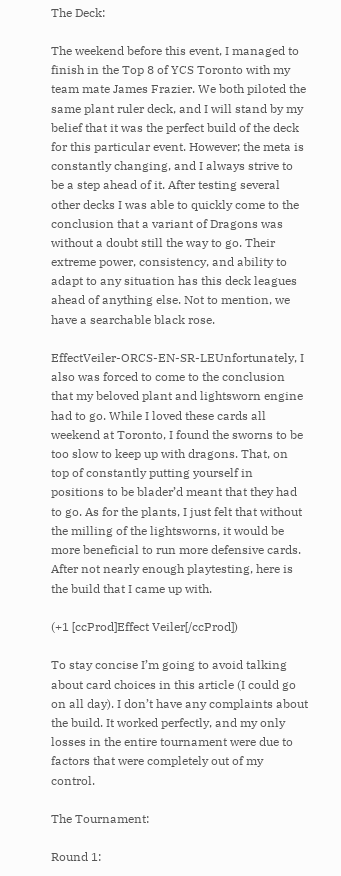The Deck:

The weekend before this event, I managed to finish in the Top 8 of YCS Toronto with my team mate James Frazier. We both piloted the same plant ruler deck, and I will stand by my belief that it was the perfect build of the deck for this particular event. However; the meta is constantly changing, and I always strive to be a step ahead of it. After testing several other decks I was able to quickly come to the conclusion that a variant of Dragons was without a doubt still the way to go. Their extreme power, consistency, and ability to adapt to any situation has this deck leagues ahead of anything else. Not to mention, we have a searchable black rose.

EffectVeiler-ORCS-EN-SR-LEUnfortunately, I also was forced to come to the conclusion that my beloved plant and lightsworn engine had to go. While I loved these cards all weekend at Toronto, I found the sworns to be too slow to keep up with dragons. That, on top of constantly putting yourself in positions to be blader’d meant that they had to go. As for the plants, I just felt that without the milling of the lightsworns, it would be more beneficial to run more defensive cards. After not nearly enough playtesting, here is the build that I came up with.

(+1 [ccProd]Effect Veiler[/ccProd])

To stay concise I’m going to avoid talking about card choices in this article (I could go on all day). I don’t have any complaints about the build. It worked perfectly, and my only losses in the entire tournament were due to factors that were completely out of my control.

The Tournament:

Round 1: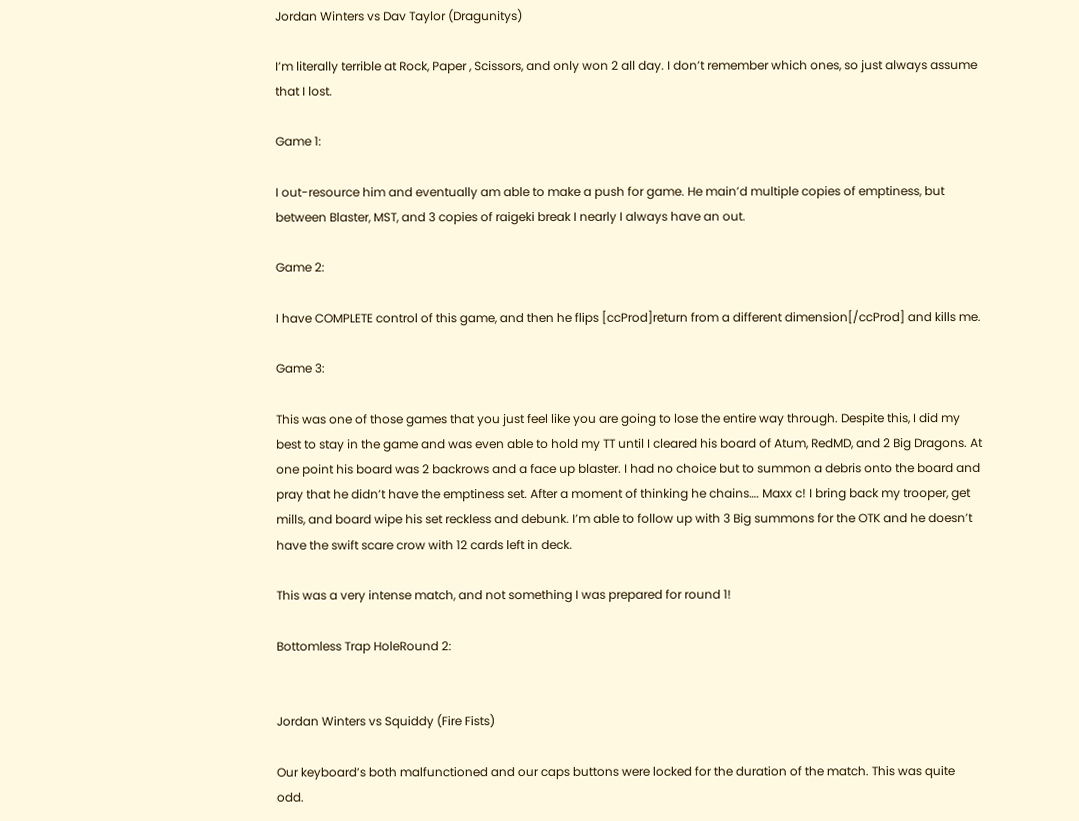Jordan Winters vs Dav Taylor (Dragunitys)

I’m literally terrible at Rock, Paper , Scissors, and only won 2 all day. I don’t remember which ones, so just always assume that I lost.

Game 1:

I out-resource him and eventually am able to make a push for game. He main’d multiple copies of emptiness, but between Blaster, MST, and 3 copies of raigeki break I nearly I always have an out.

Game 2:

I have COMPLETE control of this game, and then he flips [ccProd]return from a different dimension[/ccProd] and kills me.

Game 3:

This was one of those games that you just feel like you are going to lose the entire way through. Despite this, I did my best to stay in the game and was even able to hold my TT until I cleared his board of Atum, RedMD, and 2 Big Dragons. At one point his board was 2 backrows and a face up blaster. I had no choice but to summon a debris onto the board and pray that he didn’t have the emptiness set. After a moment of thinking he chains…. Maxx c! I bring back my trooper, get mills, and board wipe his set reckless and debunk. I’m able to follow up with 3 Big summons for the OTK and he doesn’t have the swift scare crow with 12 cards left in deck.

This was a very intense match, and not something I was prepared for round 1!

Bottomless Trap HoleRound 2:


Jordan Winters vs Squiddy (Fire Fists)

Our keyboard’s both malfunctioned and our caps buttons were locked for the duration of the match. This was quite odd.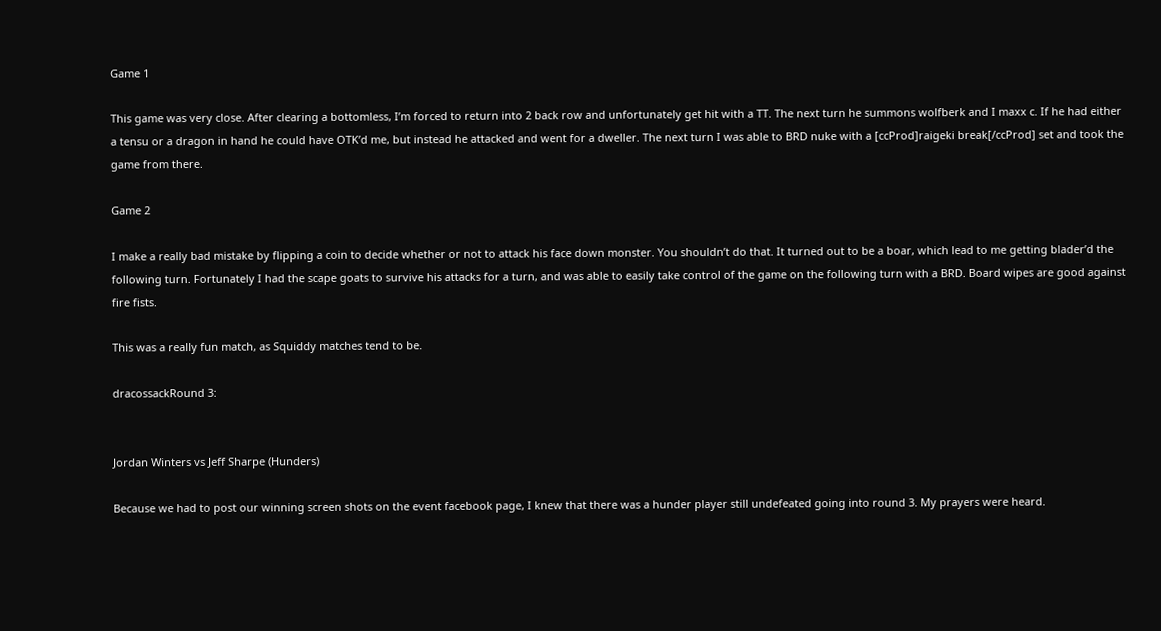Game 1

This game was very close. After clearing a bottomless, I’m forced to return into 2 back row and unfortunately get hit with a TT. The next turn he summons wolfberk and I maxx c. If he had either a tensu or a dragon in hand he could have OTK’d me, but instead he attacked and went for a dweller. The next turn I was able to BRD nuke with a [ccProd]raigeki break[/ccProd] set and took the game from there.

Game 2

I make a really bad mistake by flipping a coin to decide whether or not to attack his face down monster. You shouldn’t do that. It turned out to be a boar, which lead to me getting blader’d the following turn. Fortunately I had the scape goats to survive his attacks for a turn, and was able to easily take control of the game on the following turn with a BRD. Board wipes are good against fire fists.

This was a really fun match, as Squiddy matches tend to be.

dracossackRound 3:


Jordan Winters vs Jeff Sharpe (Hunders)

Because we had to post our winning screen shots on the event facebook page, I knew that there was a hunder player still undefeated going into round 3. My prayers were heard.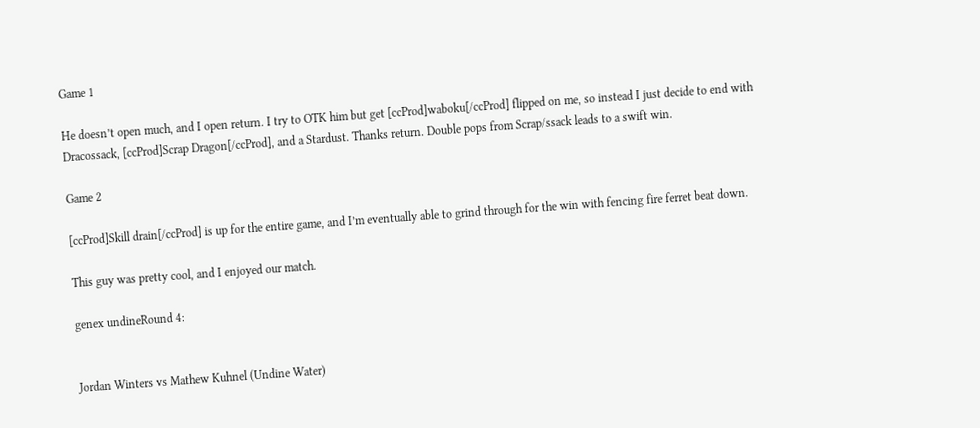Game 1

He doesn’t open much, and I open return. I try to OTK him but get [ccProd]waboku[/ccProd] flipped on me, so instead I just decide to end with Dracossack, [ccProd]Scrap Dragon[/ccProd], and a Stardust. Thanks return. Double pops from Scrap/ssack leads to a swift win.

Game 2

[ccProd]Skill drain[/ccProd] is up for the entire game, and I’m eventually able to grind through for the win with fencing fire ferret beat down.

This guy was pretty cool, and I enjoyed our match.

genex undineRound 4:


Jordan Winters vs Mathew Kuhnel (Undine Water)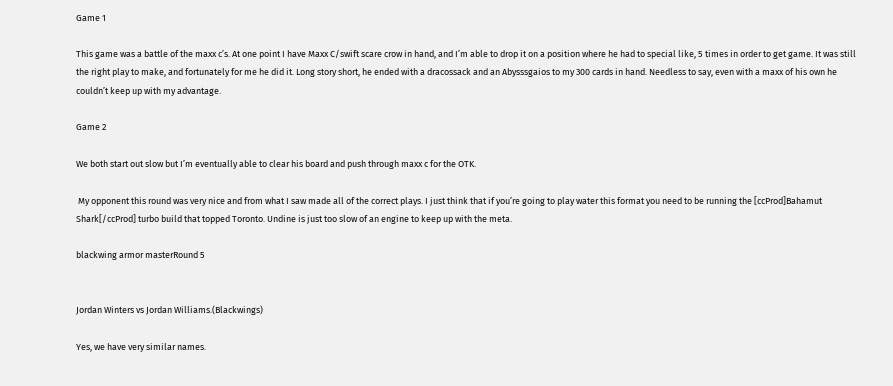Game 1

This game was a battle of the maxx c’s. At one point I have Maxx C/swift scare crow in hand, and I’m able to drop it on a position where he had to special like, 5 times in order to get game. It was still the right play to make, and fortunately for me he did it. Long story short, he ended with a dracossack and an Abysssgaios to my 300 cards in hand. Needless to say, even with a maxx of his own he couldn’t keep up with my advantage.

Game 2

We both start out slow but I’m eventually able to clear his board and push through maxx c for the OTK.

 My opponent this round was very nice and from what I saw made all of the correct plays. I just think that if you’re going to play water this format you need to be running the [ccProd]Bahamut Shark[/ccProd] turbo build that topped Toronto. Undine is just too slow of an engine to keep up with the meta.

blackwing armor masterRound 5


Jordan Winters vs Jordan Williams.(Blackwings)

Yes, we have very similar names.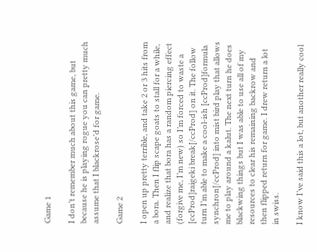Game 1

I don’t remember much about this game, but because he is playing rogue you can pretty much assume that I blackrose’d for game.

Game 2

I open up pretty terrible, and take 2 or 3 hits from a bora. Then I flip scape goats to stall for a while, and realize that bora has a random piercing effect (forgive me, I’m new) so I’m forced to waste a [ccProd]raigeki break[/ccProd] on it. The follow turn I’m able to make a cool-ish [ccProd]formula synchron[/ccProd] into mist bird play that allows me to play around a kalut. The next turn he does blackwing things but I was able to use all of my resources to clear his remaining backrow and then flipped return for game. I drew return a lot in swiss.

I know I’ve said this a lot, but another really cool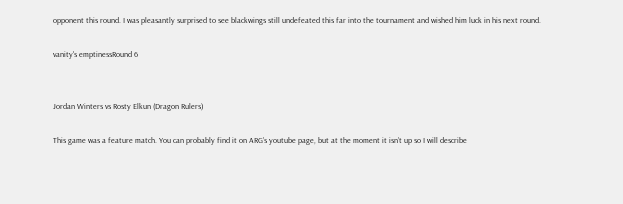opponent this round. I was pleasantly surprised to see blackwings still undefeated this far into the tournament and wished him luck in his next round.

vanity's emptinessRound 6


Jordan Winters vs Rosty Elkun (Dragon Rulers)

This game was a feature match. You can probably find it on ARG’s youtube page, but at the moment it isn’t up so I will describe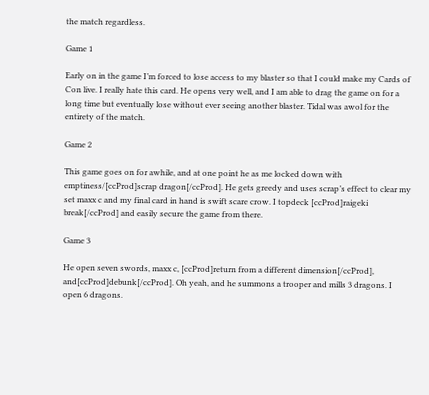the match regardless.

Game 1

Early on in the game I’m forced to lose access to my blaster so that I could make my Cards of Con live. I really hate this card. He opens very well, and I am able to drag the game on for a long time but eventually lose without ever seeing another blaster. Tidal was awol for the entirety of the match.

Game 2

This game goes on for awhile, and at one point he as me locked down with emptiness/[ccProd]scrap dragon[/ccProd]. He gets greedy and uses scrap’s effect to clear my set maxx c and my final card in hand is swift scare crow. I topdeck [ccProd]raigeki break[/ccProd] and easily secure the game from there.

Game 3

He open seven swords, maxx c, [ccProd]return from a different dimension[/ccProd], and[ccProd]debunk[/ccProd]. Oh yeah, and he summons a trooper and mills 3 dragons. I open 6 dragons.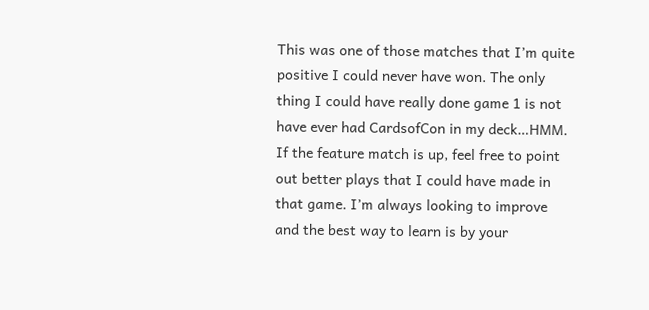This was one of those matches that I’m quite positive I could never have won. The only thing I could have really done game 1 is not have ever had CardsofCon in my deck…HMM. If the feature match is up, feel free to point out better plays that I could have made in that game. I’m always looking to improve and the best way to learn is by your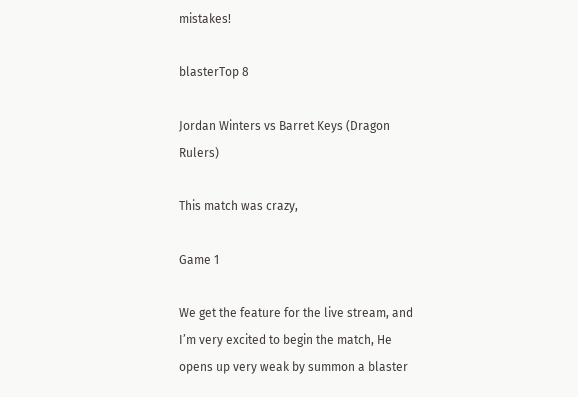mistakes!

blasterTop 8

Jordan Winters vs Barret Keys (Dragon Rulers)

This match was crazy,

Game 1

We get the feature for the live stream, and I’m very excited to begin the match, He opens up very weak by summon a blaster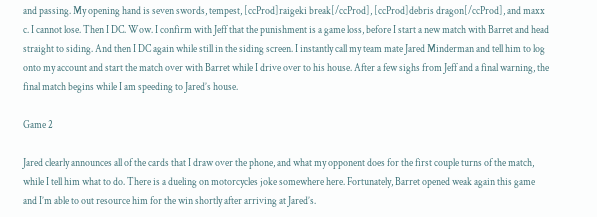and passing. My opening hand is seven swords, tempest, [ccProd]raigeki break[/ccProd], [ccProd]debris dragon[/ccProd], and maxx c. I cannot lose. Then I DC. Wow. I confirm with Jeff that the punishment is a game loss, before I start a new match with Barret and head straight to siding. And then I DC again while still in the siding screen. I instantly call my team mate Jared Minderman and tell him to log onto my account and start the match over with Barret while I drive over to his house. After a few sighs from Jeff and a final warning, the final match begins while I am speeding to Jared’s house.

Game 2

Jared clearly announces all of the cards that I draw over the phone, and what my opponent does for the first couple turns of the match, while I tell him what to do. There is a dueling on motorcycles joke somewhere here. Fortunately, Barret opened weak again this game and I’m able to out resource him for the win shortly after arriving at Jared’s.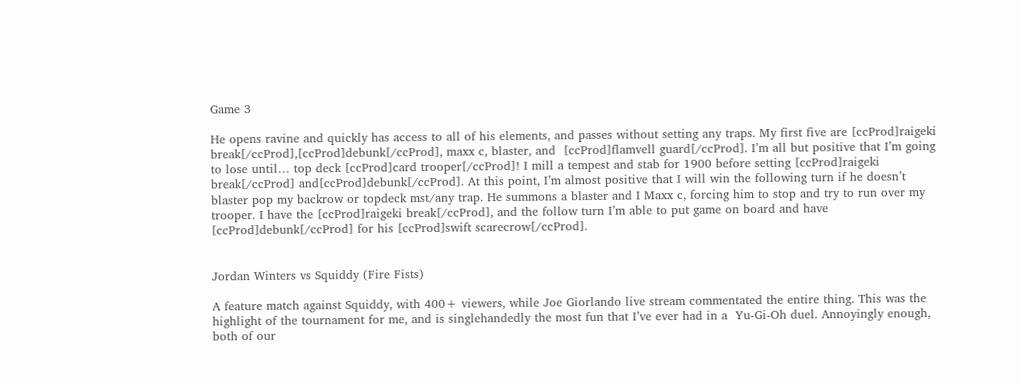Game 3

He opens ravine and quickly has access to all of his elements, and passes without setting any traps. My first five are [ccProd]raigeki break[/ccProd],[ccProd]debunk[/ccProd], maxx c, blaster, and  [ccProd]flamvell guard[/ccProd]. I’m all but positive that I’m going to lose until… top deck [ccProd]card trooper[/ccProd]! I mill a tempest and stab for 1900 before setting [ccProd]raigeki break[/ccProd] and[ccProd]debunk[/ccProd]. At this point, I’m almost positive that I will win the following turn if he doesn’t blaster pop my backrow or topdeck mst/any trap. He summons a blaster and I Maxx c, forcing him to stop and try to run over my trooper. I have the [ccProd]raigeki break[/ccProd], and the follow turn I’m able to put game on board and have [ccProd]debunk[/ccProd] for his [ccProd]swift scarecrow[/ccProd].


Jordan Winters vs Squiddy (Fire Fists)

A feature match against Squiddy, with 400+ viewers, while Joe Giorlando live stream commentated the entire thing. This was the highlight of the tournament for me, and is singlehandedly the most fun that I’ve ever had in a  Yu-Gi-Oh duel. Annoyingly enough, both of our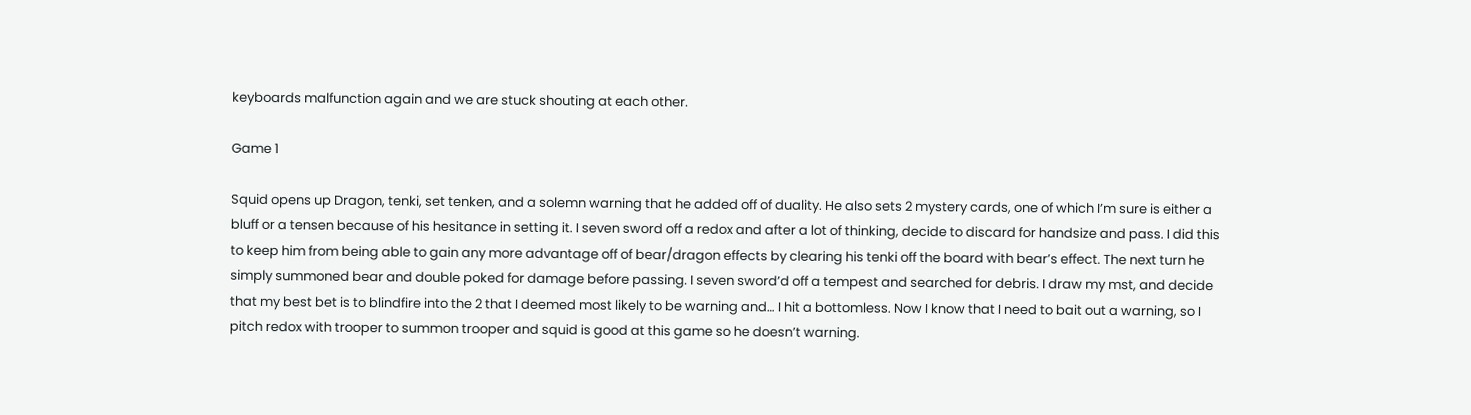keyboards malfunction again and we are stuck shouting at each other.

Game 1

Squid opens up Dragon, tenki, set tenken, and a solemn warning that he added off of duality. He also sets 2 mystery cards, one of which I’m sure is either a bluff or a tensen because of his hesitance in setting it. I seven sword off a redox and after a lot of thinking, decide to discard for handsize and pass. I did this to keep him from being able to gain any more advantage off of bear/dragon effects by clearing his tenki off the board with bear’s effect. The next turn he simply summoned bear and double poked for damage before passing. I seven sword’d off a tempest and searched for debris. I draw my mst, and decide that my best bet is to blindfire into the 2 that I deemed most likely to be warning and… I hit a bottomless. Now I know that I need to bait out a warning, so I pitch redox with trooper to summon trooper and squid is good at this game so he doesn’t warning.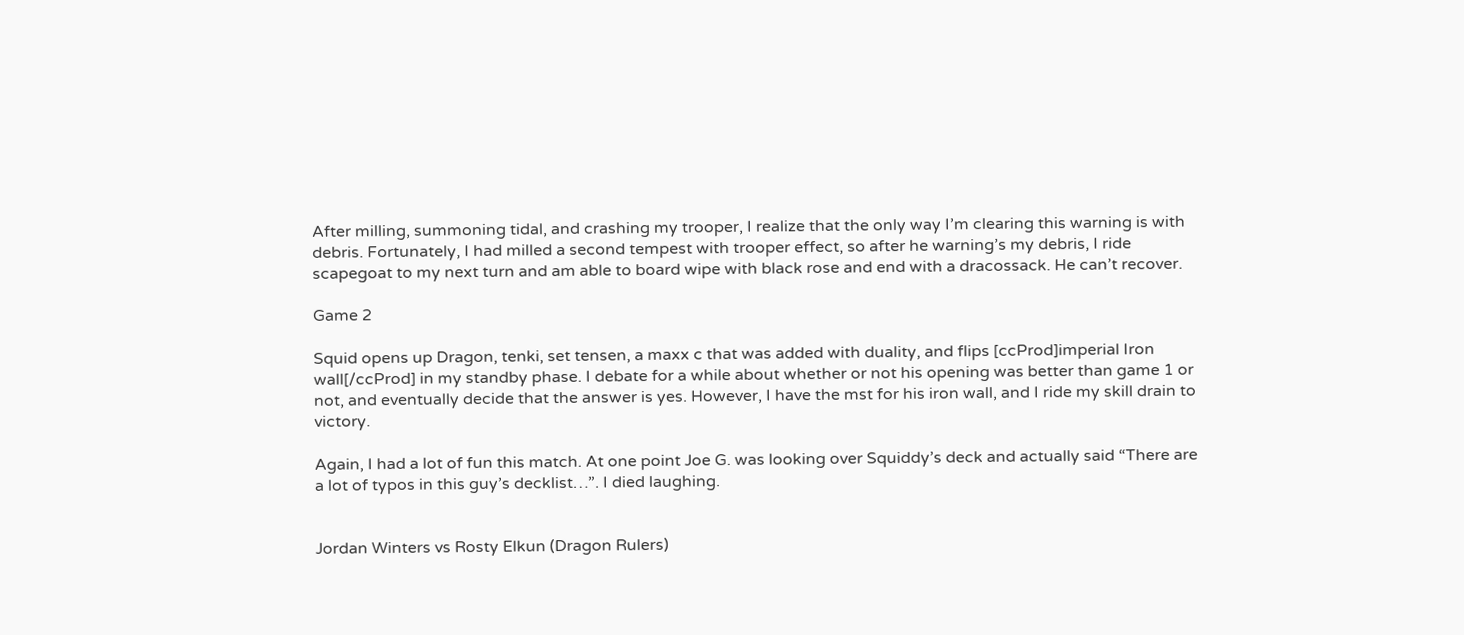After milling, summoning tidal, and crashing my trooper, I realize that the only way I’m clearing this warning is with debris. Fortunately, I had milled a second tempest with trooper effect, so after he warning’s my debris, I ride scapegoat to my next turn and am able to board wipe with black rose and end with a dracossack. He can’t recover.

Game 2

Squid opens up Dragon, tenki, set tensen, a maxx c that was added with duality, and flips [ccProd]imperial Iron wall[/ccProd] in my standby phase. I debate for a while about whether or not his opening was better than game 1 or not, and eventually decide that the answer is yes. However, I have the mst for his iron wall, and I ride my skill drain to victory.

Again, I had a lot of fun this match. At one point Joe G. was looking over Squiddy’s deck and actually said “There are a lot of typos in this guy’s decklist…”. I died laughing.


Jordan Winters vs Rosty Elkun (Dragon Rulers)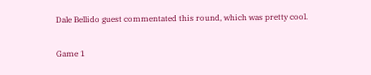Dale Bellido guest commentated this round, which was pretty cool.

Game 1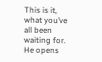This is it, what you’ve all been waiting for. He opens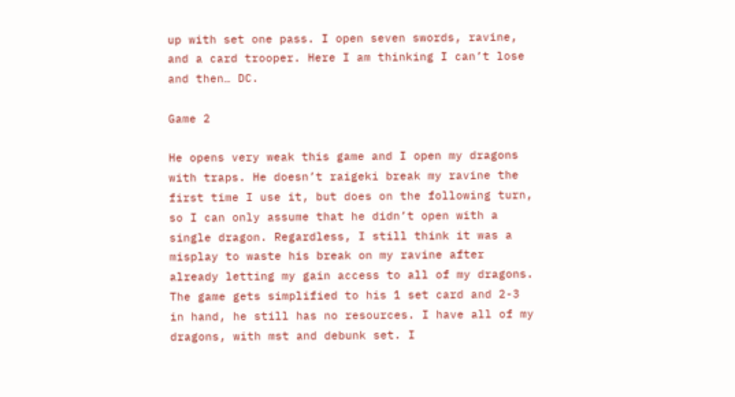up with set one pass. I open seven swords, ravine, and a card trooper. Here I am thinking I can’t lose and then… DC.

Game 2

He opens very weak this game and I open my dragons with traps. He doesn’t raigeki break my ravine the first time I use it, but does on the following turn, so I can only assume that he didn’t open with a single dragon. Regardless, I still think it was a misplay to waste his break on my ravine after already letting my gain access to all of my dragons. The game gets simplified to his 1 set card and 2-3 in hand, he still has no resources. I have all of my dragons, with mst and debunk set. I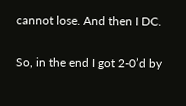cannot lose. And then I DC.

So, in the end I got 2-0’d by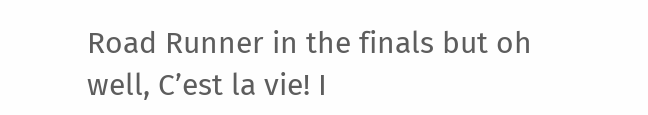Road Runner in the finals but oh well, C’est la vie! I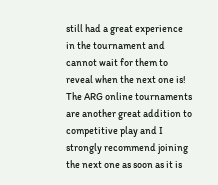still had a great experience in the tournament and cannot wait for them to reveal when the next one is! The ARG online tournaments are another great addition to competitive play and I strongly recommend joining the next one as soon as it is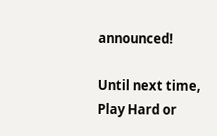announced!

Until next time, Play Hard or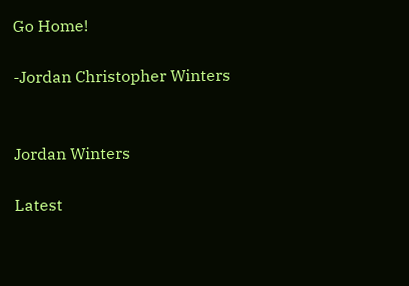Go Home!

-Jordan Christopher Winters


Jordan Winters

Latest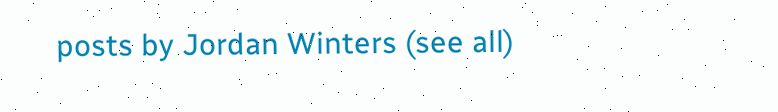posts by Jordan Winters (see all)